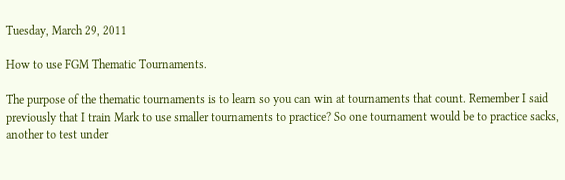Tuesday, March 29, 2011

How to use FGM Thematic Tournaments.

The purpose of the thematic tournaments is to learn so you can win at tournaments that count. Remember I said previously that I train Mark to use smaller tournaments to practice? So one tournament would be to practice sacks, another to test under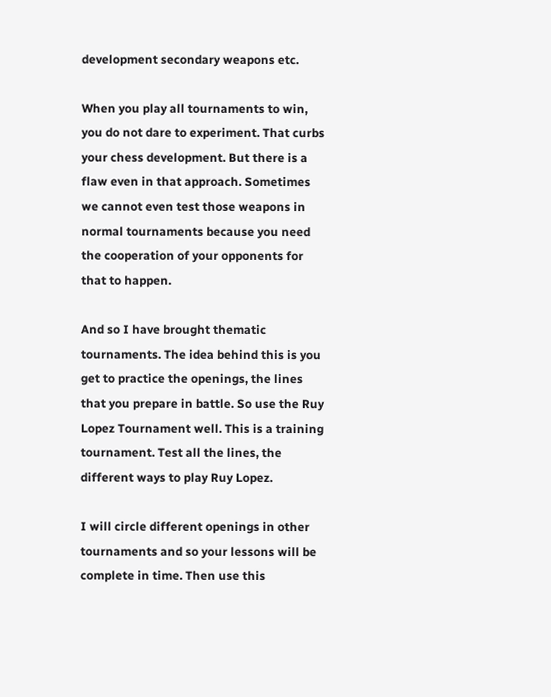development secondary weapons etc.

When you play all tournaments to win, you do not dare to experiment. That curbs your chess development. But there is a flaw even in that approach. Sometimes we cannot even test those weapons in normal tournaments because you need the cooperation of your opponents for that to happen.

And so I have brought thematic tournaments. The idea behind this is you get to practice the openings, the lines that you prepare in battle. So use the Ruy Lopez Tournament well. This is a training tournament. Test all the lines, the different ways to play Ruy Lopez.

I will circle different openings in other tournaments and so your lessons will be complete in time. Then use this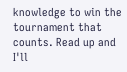knowledge to win the tournament that counts. Read up and I'll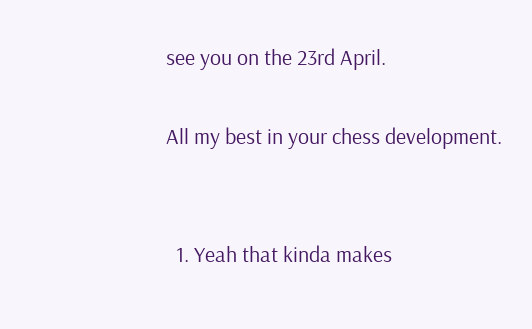see you on the 23rd April.

All my best in your chess development.


  1. Yeah that kinda makes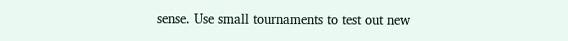sense. Use small tournaments to test out new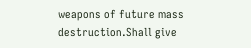weapons of future mass destruction.Shall give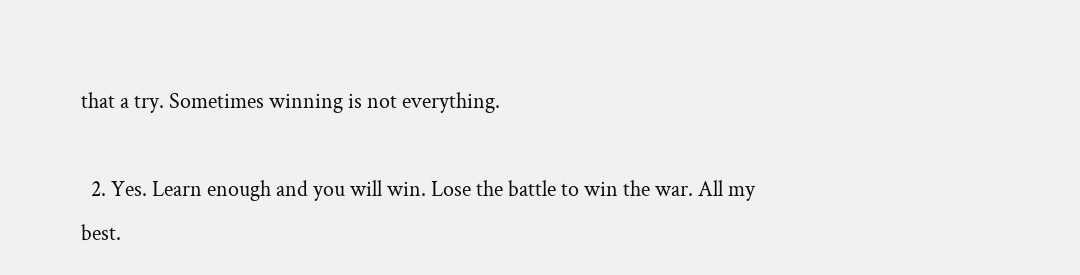that a try. Sometimes winning is not everything.

  2. Yes. Learn enough and you will win. Lose the battle to win the war. All my best.